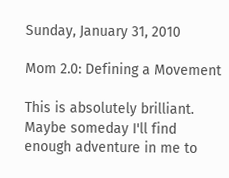Sunday, January 31, 2010

Mom 2.0: Defining a Movement

This is absolutely brilliant.
Maybe someday I'll find enough adventure in me to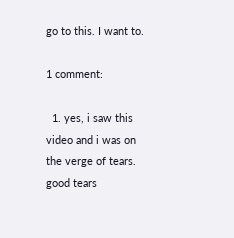go to this. I want to.

1 comment:

  1. yes, i saw this video and i was on the verge of tears. good tears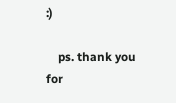:)

    ps. thank you for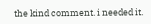the kind comment. i needed it.